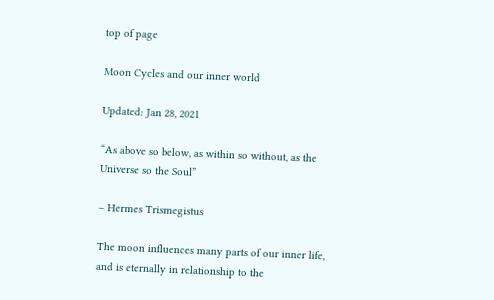top of page

Moon Cycles and our inner world

Updated: Jan 28, 2021

“As above so below, as within so without, as the Universe so the Soul”

– Hermes Trismegistus

The moon influences many parts of our inner life, and is eternally in relationship to the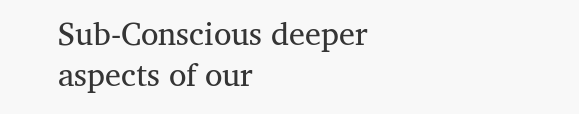Sub-Conscious deeper aspects of our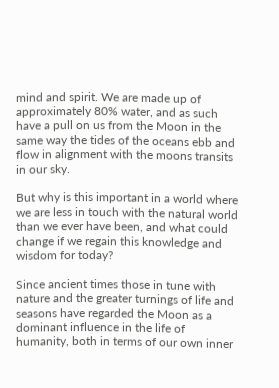mind and spirit. We are made up of approximately 80% water, and as such have a pull on us from the Moon in the same way the tides of the oceans ebb and flow in alignment with the moons transits in our sky.

But why is this important in a world where we are less in touch with the natural world than we ever have been, and what could change if we regain this knowledge and wisdom for today?

Since ancient times those in tune with nature and the greater turnings of life and seasons have regarded the Moon as a dominant influence in the life of humanity, both in terms of our own inner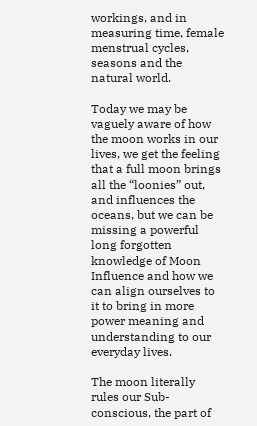workings, and in measuring time, female menstrual cycles, seasons and the natural world.

Today we may be vaguely aware of how the moon works in our lives, we get the feeling that a full moon brings all the “loonies” out, and influences the oceans, but we can be missing a powerful long forgotten knowledge of Moon Influence and how we can align ourselves to it to bring in more power meaning and understanding to our everyday lives.

The moon literally rules our Sub-conscious, the part of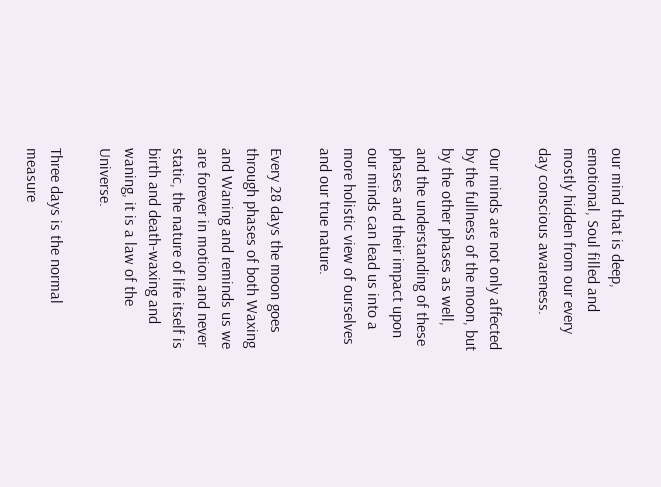our mind that is deep, emotional, Soul filled and mostly hidden from our every day conscious awareness.

Our minds are not only affected by the fullness of the moon, but by the other phases as well, and the understanding of these phases and their impact upon our minds can lead us into a more holistic view of ourselves and our true nature.

Every 28 days the moon goes through phases of both Waxing and Waning and reminds us we are forever in motion and never static, the nature of life itself is birth and death-waxing and waning, it is a law of the Universe.

Three days is the normal measure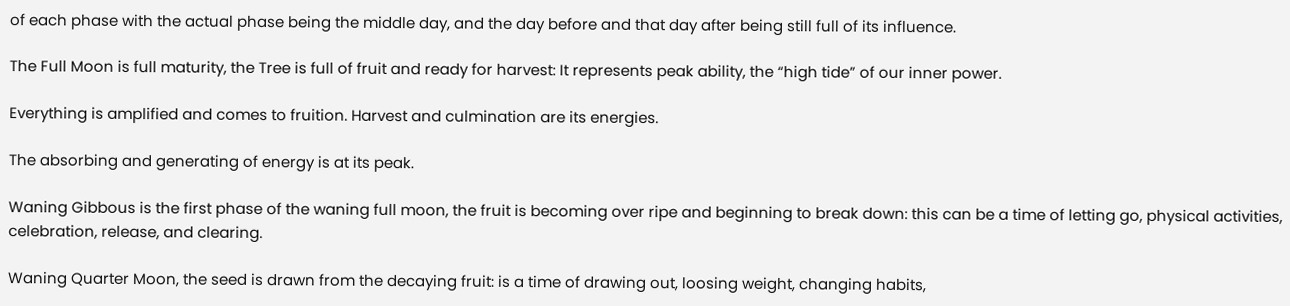of each phase with the actual phase being the middle day, and the day before and that day after being still full of its influence.

The Full Moon is full maturity, the Tree is full of fruit and ready for harvest: It represents peak ability, the “high tide” of our inner power.

Everything is amplified and comes to fruition. Harvest and culmination are its energies.

The absorbing and generating of energy is at its peak.

Waning Gibbous is the first phase of the waning full moon, the fruit is becoming over ripe and beginning to break down: this can be a time of letting go, physical activities, celebration, release, and clearing.

Waning Quarter Moon, the seed is drawn from the decaying fruit: is a time of drawing out, loosing weight, changing habits,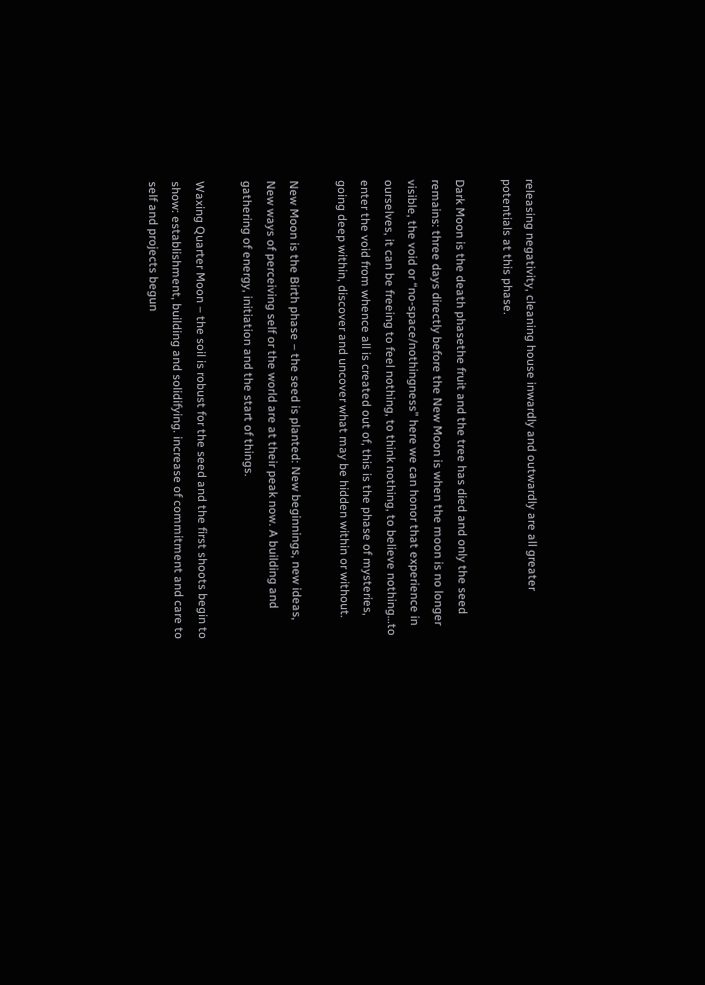releasing negativity, cleaning house inwardly and outwardly are all greater potentials at this phase.

Dark Moon is the death phasethe fruit and the tree has died and only the seed remains: three days directly before the New Moon is when the moon is no longer visible, the void or “no-space/nothingness” here we can honor that experience in ourselves, it can be freeing to feel nothing, to think nothing, to believe nothing…to enter the void from whence all is created out of, this is the phase of mysteries, going deep within, discover and uncover what may be hidden within or without.

New Moon is the Birth phase – the seed is planted: New beginnings, new ideas, New ways of perceiving self or the world are at their peak now. A building and gathering of energy, initiation and the start of things.

Waxing Quarter Moon – the soil is robust for the seed and the first shoots begin to show: establishment, building and solidifying. increase of commitment and care to self and projects begun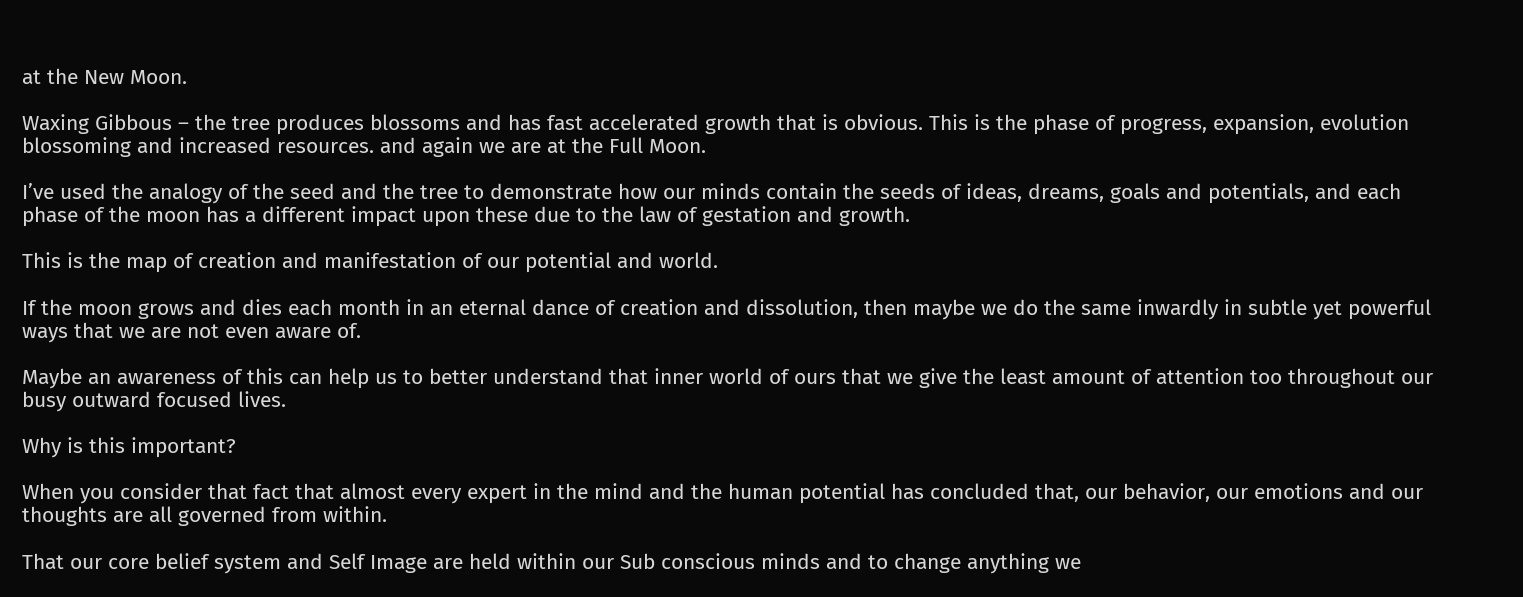at the New Moon.

Waxing Gibbous – the tree produces blossoms and has fast accelerated growth that is obvious. This is the phase of progress, expansion, evolution blossoming and increased resources. and again we are at the Full Moon.

I’ve used the analogy of the seed and the tree to demonstrate how our minds contain the seeds of ideas, dreams, goals and potentials, and each phase of the moon has a different impact upon these due to the law of gestation and growth.

This is the map of creation and manifestation of our potential and world.

If the moon grows and dies each month in an eternal dance of creation and dissolution, then maybe we do the same inwardly in subtle yet powerful ways that we are not even aware of.

Maybe an awareness of this can help us to better understand that inner world of ours that we give the least amount of attention too throughout our busy outward focused lives.

Why is this important?

When you consider that fact that almost every expert in the mind and the human potential has concluded that, our behavior, our emotions and our thoughts are all governed from within.

That our core belief system and Self Image are held within our Sub conscious minds and to change anything we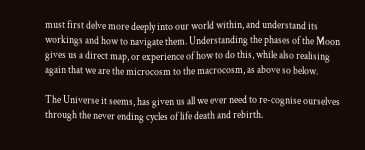must first delve more deeply into our world within, and understand its workings and how to navigate them. Understanding the phases of the Moon gives us a direct map, or experience of how to do this, while also realising again that we are the microcosm to the macrocosm, as above so below.

The Universe it seems, has given us all we ever need to re-cognise ourselves through the never ending cycles of life death and rebirth.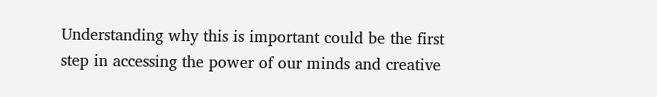Understanding why this is important could be the first step in accessing the power of our minds and creative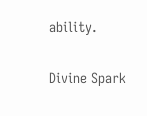ability.


Divine Spark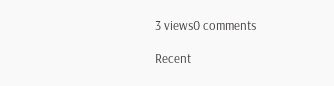3 views0 comments

Recent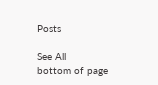Posts

See All
bottom of page